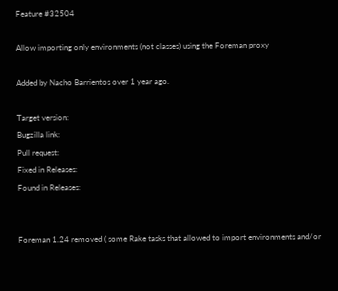Feature #32504

Allow importing only environments (not classes) using the Foreman proxy

Added by Nacho Barrientos over 1 year ago.

Target version:
Bugzilla link:
Pull request:
Fixed in Releases:
Found in Releases:


Foreman 1.24 removed ( some Rake tasks that allowed to import environments and/or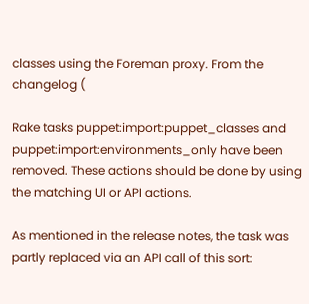classes using the Foreman proxy. From the changelog (

Rake tasks puppet:import:puppet_classes and puppet:import:environments_only have been removed. These actions should be done by using the matching UI or API actions.

As mentioned in the release notes, the task was partly replaced via an API call of this sort: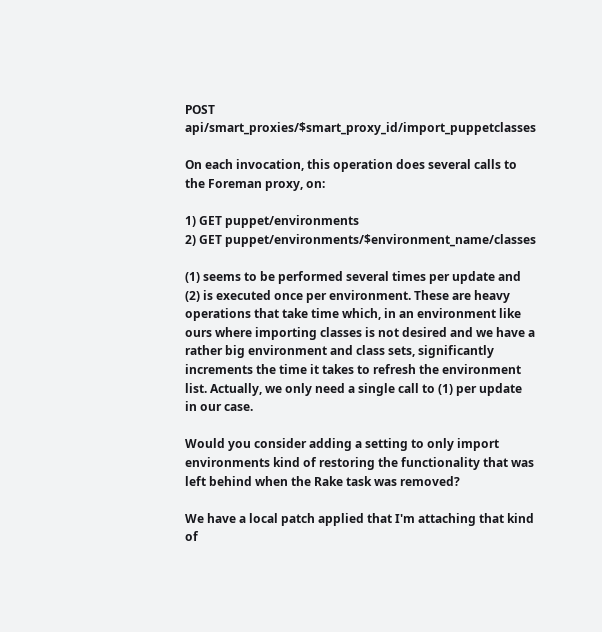POST api/smart_proxies/$smart_proxy_id/import_puppetclasses

On each invocation, this operation does several calls to the Foreman proxy, on:

1) GET puppet/environments
2) GET puppet/environments/$environment_name/classes

(1) seems to be performed several times per update and (2) is executed once per environment. These are heavy operations that take time which, in an environment like ours where importing classes is not desired and we have a rather big environment and class sets, significantly increments the time it takes to refresh the environment list. Actually, we only need a single call to (1) per update in our case.

Would you consider adding a setting to only import environments kind of restoring the functionality that was left behind when the Rake task was removed?

We have a local patch applied that I'm attaching that kind of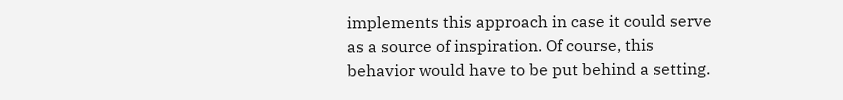implements this approach in case it could serve as a source of inspiration. Of course, this behavior would have to be put behind a setting.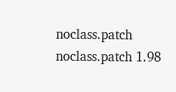noclass.patch noclass.patch 1.98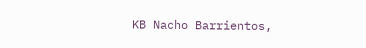KB Nacho Barrientos,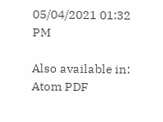05/04/2021 01:32 PM

Also available in: Atom PDF